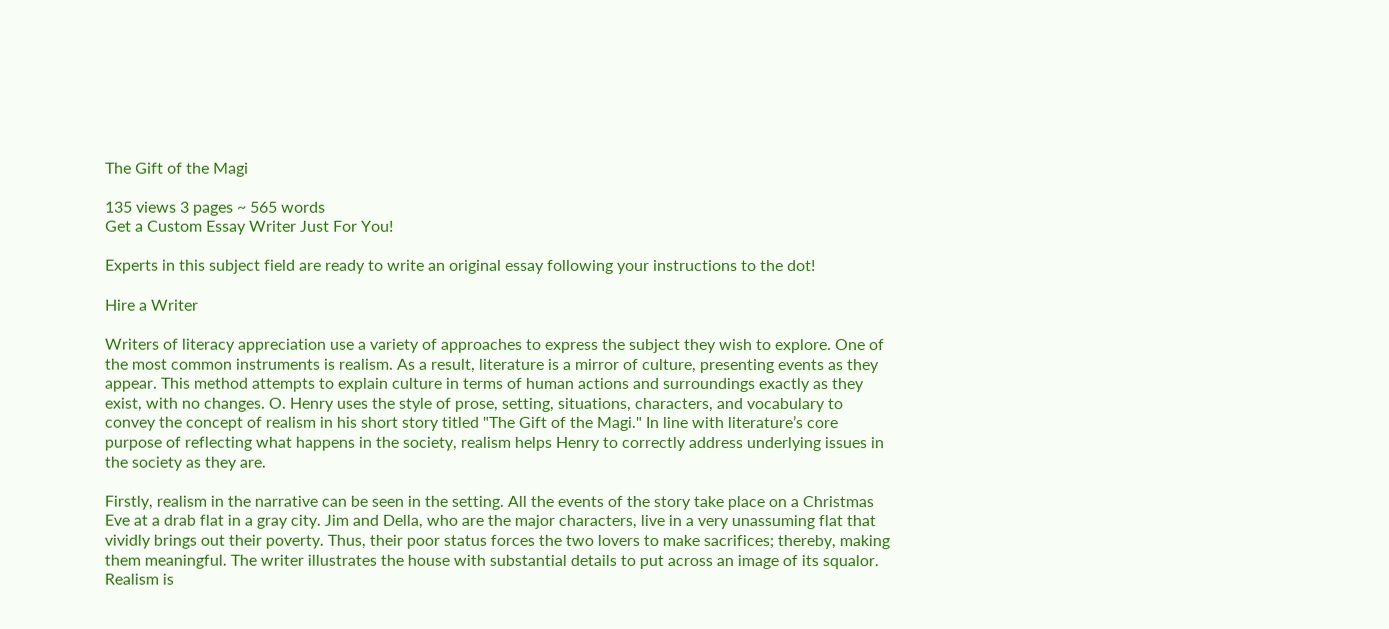The Gift of the Magi

135 views 3 pages ~ 565 words
Get a Custom Essay Writer Just For You!

Experts in this subject field are ready to write an original essay following your instructions to the dot!

Hire a Writer

Writers of literacy appreciation use a variety of approaches to express the subject they wish to explore. One of the most common instruments is realism. As a result, literature is a mirror of culture, presenting events as they appear. This method attempts to explain culture in terms of human actions and surroundings exactly as they exist, with no changes. O. Henry uses the style of prose, setting, situations, characters, and vocabulary to convey the concept of realism in his short story titled "The Gift of the Magi." In line with literature’s core purpose of reflecting what happens in the society, realism helps Henry to correctly address underlying issues in the society as they are.

Firstly, realism in the narrative can be seen in the setting. All the events of the story take place on a Christmas Eve at a drab flat in a gray city. Jim and Della, who are the major characters, live in a very unassuming flat that vividly brings out their poverty. Thus, their poor status forces the two lovers to make sacrifices; thereby, making them meaningful. The writer illustrates the house with substantial details to put across an image of its squalor. Realism is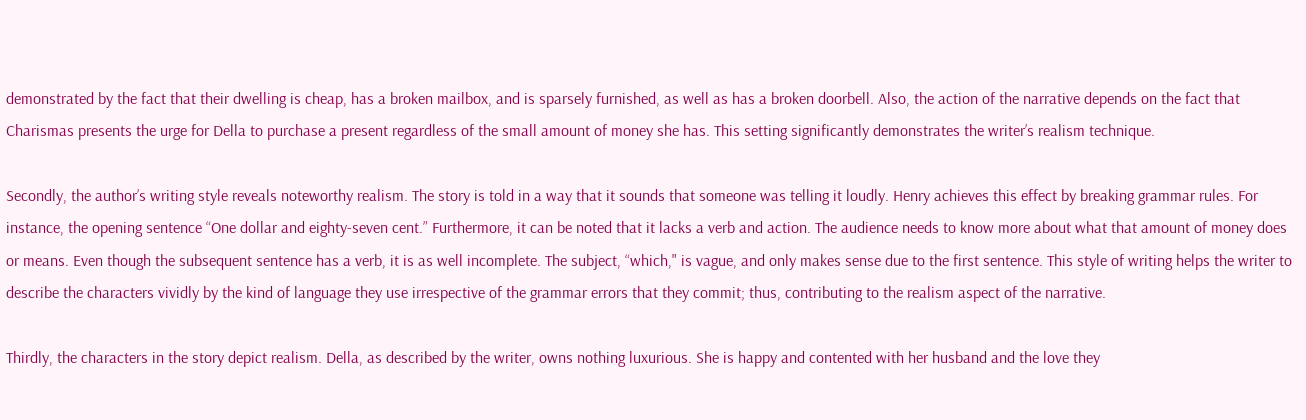demonstrated by the fact that their dwelling is cheap, has a broken mailbox, and is sparsely furnished, as well as has a broken doorbell. Also, the action of the narrative depends on the fact that Charismas presents the urge for Della to purchase a present regardless of the small amount of money she has. This setting significantly demonstrates the writer’s realism technique.

Secondly, the author’s writing style reveals noteworthy realism. The story is told in a way that it sounds that someone was telling it loudly. Henry achieves this effect by breaking grammar rules. For instance, the opening sentence “One dollar and eighty-seven cent.” Furthermore, it can be noted that it lacks a verb and action. The audience needs to know more about what that amount of money does or means. Even though the subsequent sentence has a verb, it is as well incomplete. The subject, “which," is vague, and only makes sense due to the first sentence. This style of writing helps the writer to describe the characters vividly by the kind of language they use irrespective of the grammar errors that they commit; thus, contributing to the realism aspect of the narrative.

Thirdly, the characters in the story depict realism. Della, as described by the writer, owns nothing luxurious. She is happy and contented with her husband and the love they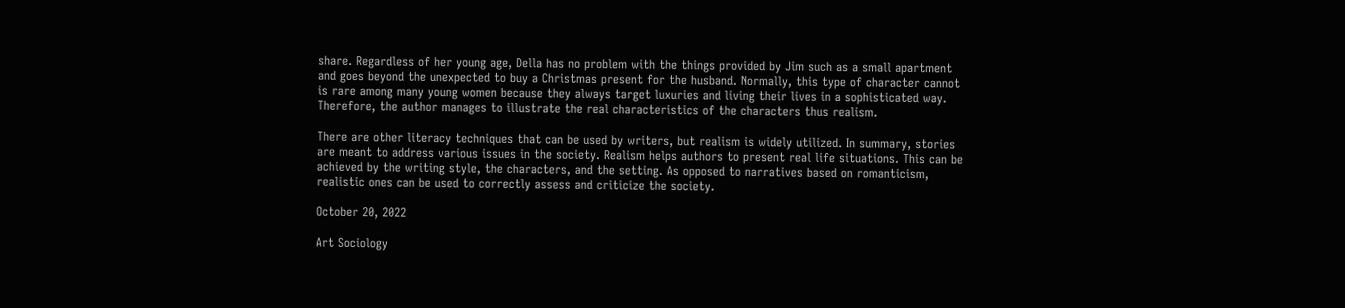share. Regardless of her young age, Della has no problem with the things provided by Jim such as a small apartment and goes beyond the unexpected to buy a Christmas present for the husband. Normally, this type of character cannot is rare among many young women because they always target luxuries and living their lives in a sophisticated way. Therefore, the author manages to illustrate the real characteristics of the characters thus realism.

There are other literacy techniques that can be used by writers, but realism is widely utilized. In summary, stories are meant to address various issues in the society. Realism helps authors to present real life situations. This can be achieved by the writing style, the characters, and the setting. As opposed to narratives based on romanticism, realistic ones can be used to correctly assess and criticize the society.

October 20, 2022

Art Sociology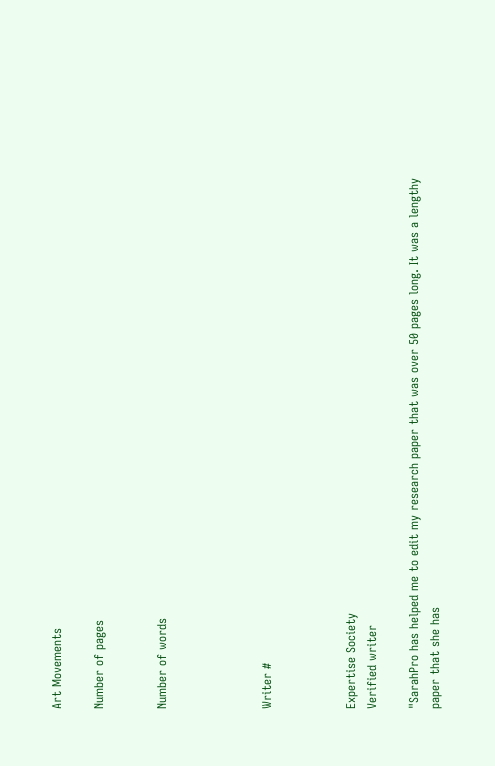Art Movements

Number of pages


Number of words




Writer #



Expertise Society
Verified writer

"SarahPro has helped me to edit my research paper that was over 50 pages long. It was a lengthy paper that she has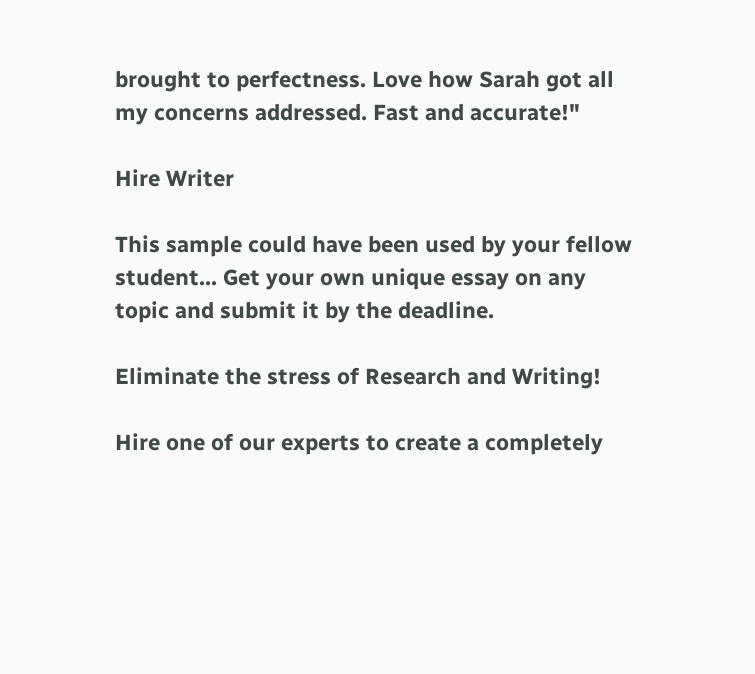brought to perfectness. Love how Sarah got all my concerns addressed. Fast and accurate!"

Hire Writer

This sample could have been used by your fellow student... Get your own unique essay on any topic and submit it by the deadline.

Eliminate the stress of Research and Writing!

Hire one of our experts to create a completely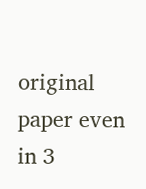original paper even in 3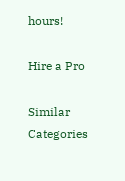hours!

Hire a Pro

Similar Categories